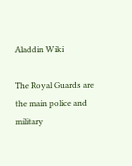Aladdin Wiki

The Royal Guards are the main police and military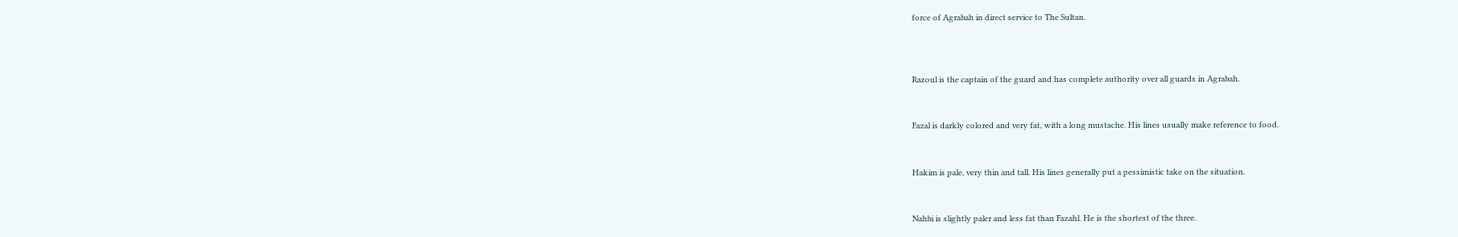force of Agrabah in direct service to The Sultan.



Razoul is the captain of the guard and has complete authority over all guards in Agrabah.


Fazal is darkly colored and very fat, with a long mustache. His lines usually make reference to food.


Hakim is pale, very thin and tall. His lines generally put a pessimistic take on the situation.


Nahbi is slightly paler and less fat than Fazahl. He is the shortest of the three.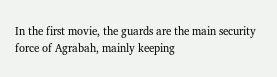In the first movie, the guards are the main security force of Agrabah, mainly keeping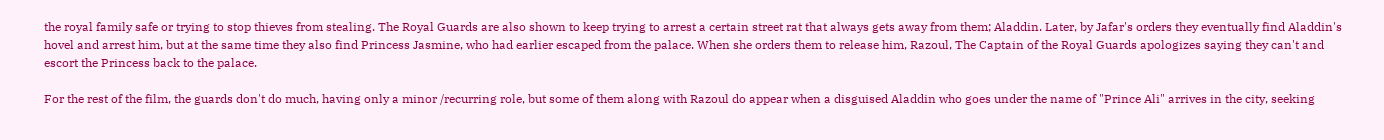the royal family safe or trying to stop thieves from stealing. The Royal Guards are also shown to keep trying to arrest a certain street rat that always gets away from them; Aladdin. Later, by Jafar's orders they eventually find Aladdin's hovel and arrest him, but at the same time they also find Princess Jasmine, who had earlier escaped from the palace. When she orders them to release him, Razoul, The Captain of the Royal Guards apologizes saying they can't and escort the Princess back to the palace.

For the rest of the film, the guards don't do much, having only a minor /recurring role, but some of them along with Razoul do appear when a disguised Aladdin who goes under the name of "Prince Ali" arrives in the city, seeking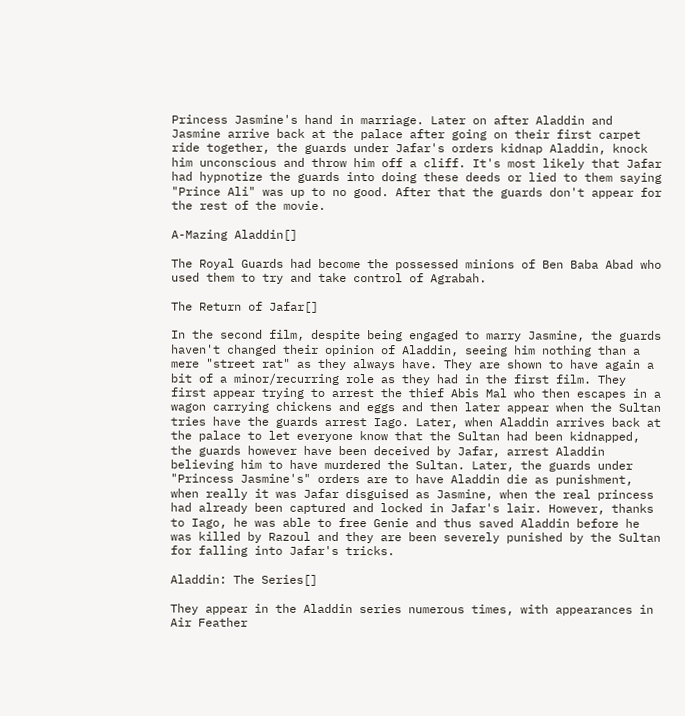Princess Jasmine's hand in marriage. Later on after Aladdin and Jasmine arrive back at the palace after going on their first carpet ride together, the guards under Jafar's orders kidnap Aladdin, knock him unconscious and throw him off a cliff. It's most likely that Jafar had hypnotize the guards into doing these deeds or lied to them saying "Prince Ali" was up to no good. After that the guards don't appear for the rest of the movie.

A-Mazing Aladdin[]

The Royal Guards had become the possessed minions of Ben Baba Abad who used them to try and take control of Agrabah.

The Return of Jafar[]

In the second film, despite being engaged to marry Jasmine, the guards haven't changed their opinion of Aladdin, seeing him nothing than a mere "street rat" as they always have. They are shown to have again a bit of a minor/recurring role as they had in the first film. They first appear trying to arrest the thief Abis Mal who then escapes in a wagon carrying chickens and eggs and then later appear when the Sultan tries have the guards arrest Iago. Later, when Aladdin arrives back at the palace to let everyone know that the Sultan had been kidnapped, the guards however have been deceived by Jafar, arrest Aladdin believing him to have murdered the Sultan. Later, the guards under "Princess Jasmine's" orders are to have Aladdin die as punishment, when really it was Jafar disguised as Jasmine, when the real princess had already been captured and locked in Jafar's lair. However, thanks to Iago, he was able to free Genie and thus saved Aladdin before he was killed by Razoul and they are been severely punished by the Sultan for falling into Jafar's tricks.

Aladdin: The Series[]

They appear in the Aladdin series numerous times, with appearances in Air Feather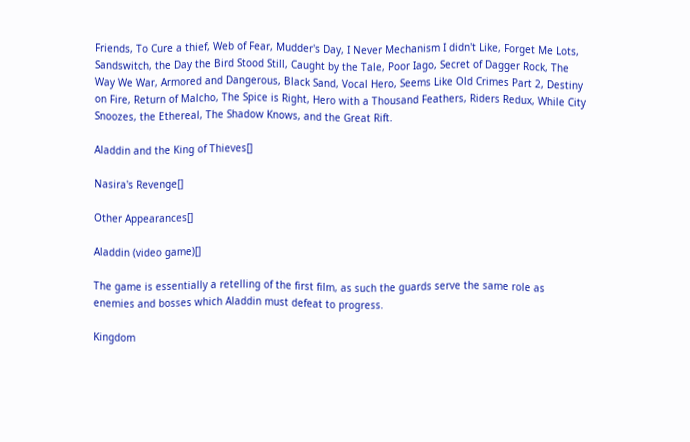Friends, To Cure a thief, Web of Fear, Mudder's Day, I Never Mechanism I didn't Like, Forget Me Lots, Sandswitch, the Day the Bird Stood Still, Caught by the Tale, Poor Iago, Secret of Dagger Rock, The Way We War, Armored and Dangerous, Black Sand, Vocal Hero, Seems Like Old Crimes Part 2, Destiny on Fire, Return of Malcho, The Spice is Right, Hero with a Thousand Feathers, Riders Redux, While City Snoozes, the Ethereal, The Shadow Knows, and the Great Rift.

Aladdin and the King of Thieves[]

Nasira's Revenge[]

Other Appearances[]

Aladdin (video game)[]

The game is essentially a retelling of the first film, as such the guards serve the same role as enemies and bosses which Aladdin must defeat to progress.

Kingdom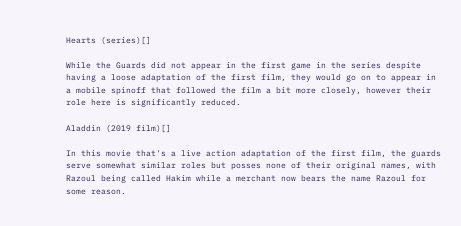Hearts (series)[]

While the Guards did not appear in the first game in the series despite having a loose adaptation of the first film, they would go on to appear in a mobile spinoff that followed the film a bit more closely, however their role here is significantly reduced.

Aladdin (2019 film)[]

In this movie that's a live action adaptation of the first film, the guards serve somewhat similar roles but posses none of their original names, with Razoul being called Hakim while a merchant now bears the name Razoul for some reason.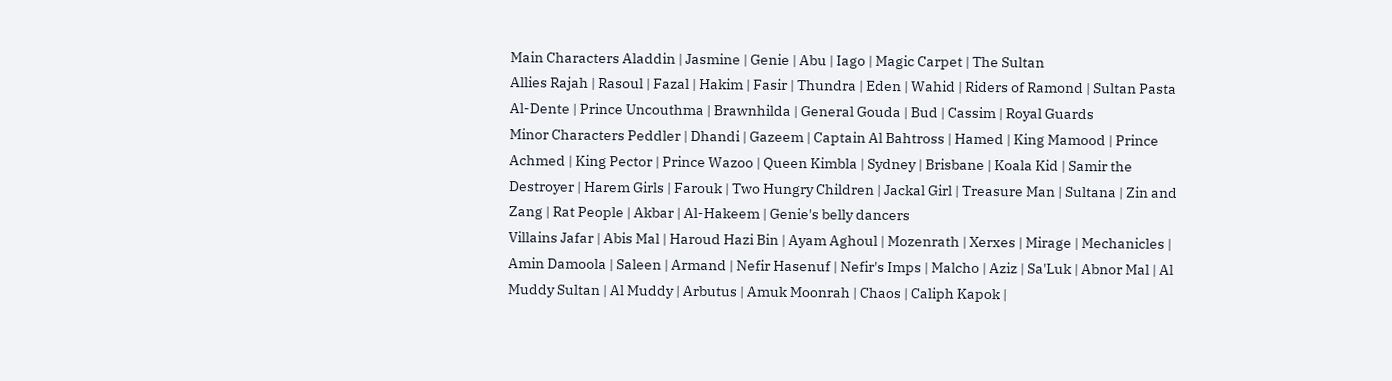Main Characters Aladdin | Jasmine | Genie | Abu | Iago | Magic Carpet | The Sultan
Allies Rajah | Rasoul | Fazal | Hakim | Fasir | Thundra | Eden | Wahid | Riders of Ramond | Sultan Pasta Al-Dente | Prince Uncouthma | Brawnhilda | General Gouda | Bud | Cassim | Royal Guards
Minor Characters Peddler | Dhandi | Gazeem | Captain Al Bahtross | Hamed | King Mamood | Prince Achmed | King Pector | Prince Wazoo | Queen Kimbla | Sydney | Brisbane | Koala Kid | Samir the Destroyer | Harem Girls | Farouk | Two Hungry Children | Jackal Girl | Treasure Man | Sultana | Zin and Zang | Rat People | Akbar | Al-Hakeem | Genie's belly dancers
Villains Jafar | Abis Mal | Haroud Hazi Bin | Ayam Aghoul | Mozenrath | Xerxes | Mirage | Mechanicles | Amin Damoola | Saleen | Armand | Nefir Hasenuf | Nefir's Imps | Malcho | Aziz | Sa'Luk | Abnor Mal | Al Muddy Sultan | Al Muddy | Arbutus | Amuk Moonrah | Chaos | Caliph Kapok |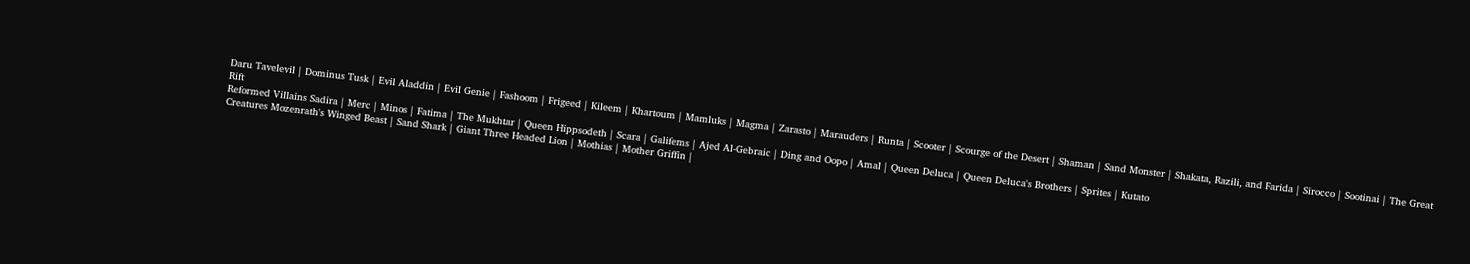Daru Tavelevil | Dominus Tusk | Evil Aladdin | Evil Genie | Fashoom | Frigeed | Kileem | Khartoum | Mamluks | Magma | Zarasto | Marauders | Runta | Scooter | Scourge of the Desert | Shaman | Sand Monster | Shakata, Razili, and Farida | Sirocco | Sootinai | The Great Rift
Reformed Villains Sadira | Merc | Minos | Fatima | The Mukhtar | Queen Hippsodeth | Scara | Galifems | Ajed Al-Gebraic | Ding and Oopo | Amal | Queen Deluca | Queen Deluca's Brothers | Sprites | Kutato
Creatures Mozenrath's Winged Beast | Sand Shark | Giant Three Headed Lion | Mothias | Mother Griffin |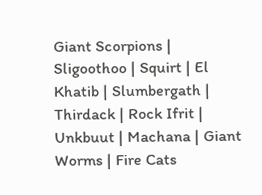Giant Scorpions | Sligoothoo | Squirt | El Khatib | Slumbergath | Thirdack | Rock Ifrit | Unkbuut | Machana | Giant Worms | Fire Cats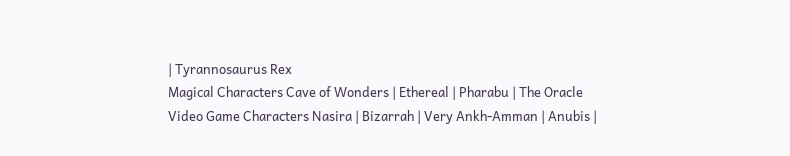| Tyrannosaurus Rex
Magical Characters Cave of Wonders | Ethereal | Pharabu | The Oracle
Video Game Characters Nasira | Bizarrah | Very Ankh-Amman | Anubis |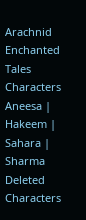Arachnid
Enchanted Tales Characters Aneesa | Hakeem | Sahara | Sharma
Deleted Characters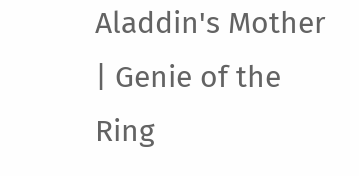Aladdin's Mother | Genie of the Ring